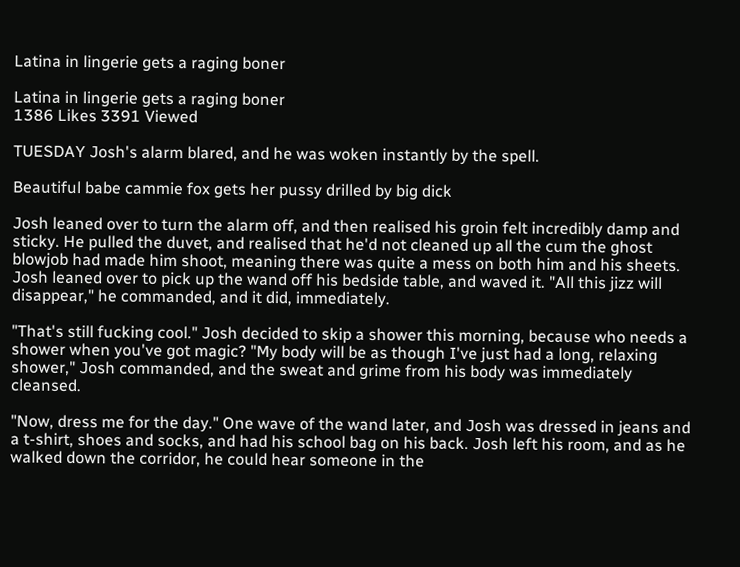Latina in lingerie gets a raging boner

Latina in lingerie gets a raging boner
1386 Likes 3391 Viewed

TUESDAY Josh's alarm blared, and he was woken instantly by the spell.

Beautiful babe cammie fox gets her pussy drilled by big dick

Josh leaned over to turn the alarm off, and then realised his groin felt incredibly damp and sticky. He pulled the duvet, and realised that he'd not cleaned up all the cum the ghost blowjob had made him shoot, meaning there was quite a mess on both him and his sheets. Josh leaned over to pick up the wand off his bedside table, and waved it. "All this jizz will disappear," he commanded, and it did, immediately.

"That's still fucking cool." Josh decided to skip a shower this morning, because who needs a shower when you've got magic? "My body will be as though I've just had a long, relaxing shower," Josh commanded, and the sweat and grime from his body was immediately cleansed.

"Now, dress me for the day." One wave of the wand later, and Josh was dressed in jeans and a t-shirt, shoes and socks, and had his school bag on his back. Josh left his room, and as he walked down the corridor, he could hear someone in the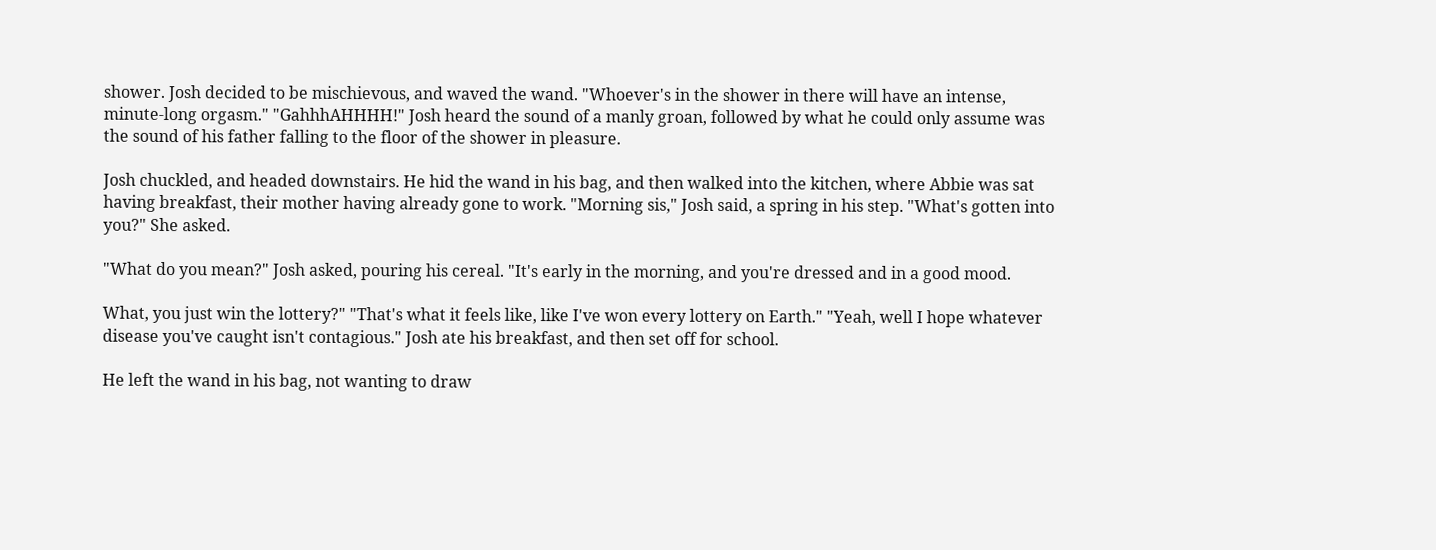shower. Josh decided to be mischievous, and waved the wand. "Whoever's in the shower in there will have an intense, minute-long orgasm." "GahhhAHHHH!" Josh heard the sound of a manly groan, followed by what he could only assume was the sound of his father falling to the floor of the shower in pleasure.

Josh chuckled, and headed downstairs. He hid the wand in his bag, and then walked into the kitchen, where Abbie was sat having breakfast, their mother having already gone to work. "Morning sis," Josh said, a spring in his step. "What's gotten into you?" She asked.

"What do you mean?" Josh asked, pouring his cereal. "It's early in the morning, and you're dressed and in a good mood.

What, you just win the lottery?" "That's what it feels like, like I've won every lottery on Earth." "Yeah, well I hope whatever disease you've caught isn't contagious." Josh ate his breakfast, and then set off for school.

He left the wand in his bag, not wanting to draw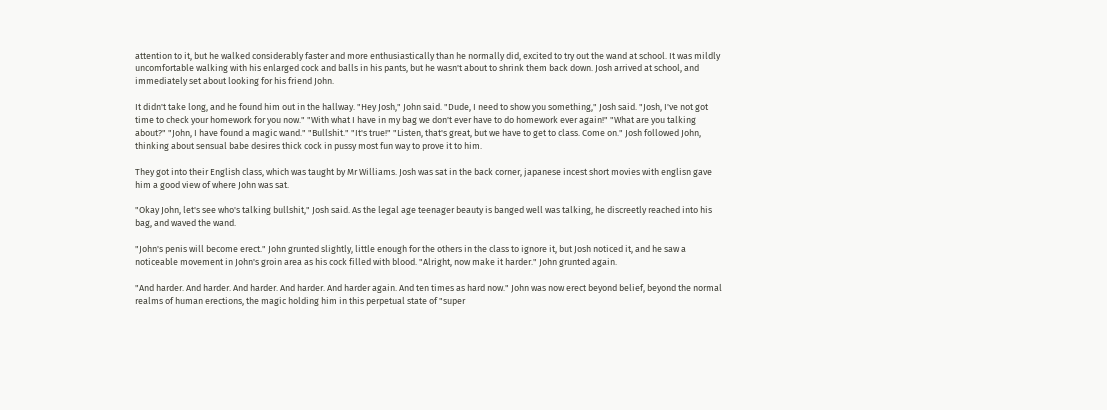attention to it, but he walked considerably faster and more enthusiastically than he normally did, excited to try out the wand at school. It was mildly uncomfortable walking with his enlarged cock and balls in his pants, but he wasn't about to shrink them back down. Josh arrived at school, and immediately set about looking for his friend John.

It didn't take long, and he found him out in the hallway. "Hey Josh," John said. "Dude, I need to show you something," Josh said. "Josh, I've not got time to check your homework for you now." "With what I have in my bag we don't ever have to do homework ever again!" "What are you talking about?" "John, I have found a magic wand." "Bullshit." "It's true!" "Listen, that's great, but we have to get to class. Come on." Josh followed John, thinking about sensual babe desires thick cock in pussy most fun way to prove it to him.

They got into their English class, which was taught by Mr Williams. Josh was sat in the back corner, japanese incest short movies with englisn gave him a good view of where John was sat.

"Okay John, let's see who's talking bullshit," Josh said. As the legal age teenager beauty is banged well was talking, he discreetly reached into his bag, and waved the wand.

"John's penis will become erect." John grunted slightly, little enough for the others in the class to ignore it, but Josh noticed it, and he saw a noticeable movement in John's groin area as his cock filled with blood. "Alright, now make it harder." John grunted again.

"And harder. And harder. And harder. And harder. And harder again. And ten times as hard now." John was now erect beyond belief, beyond the normal realms of human erections, the magic holding him in this perpetual state of "super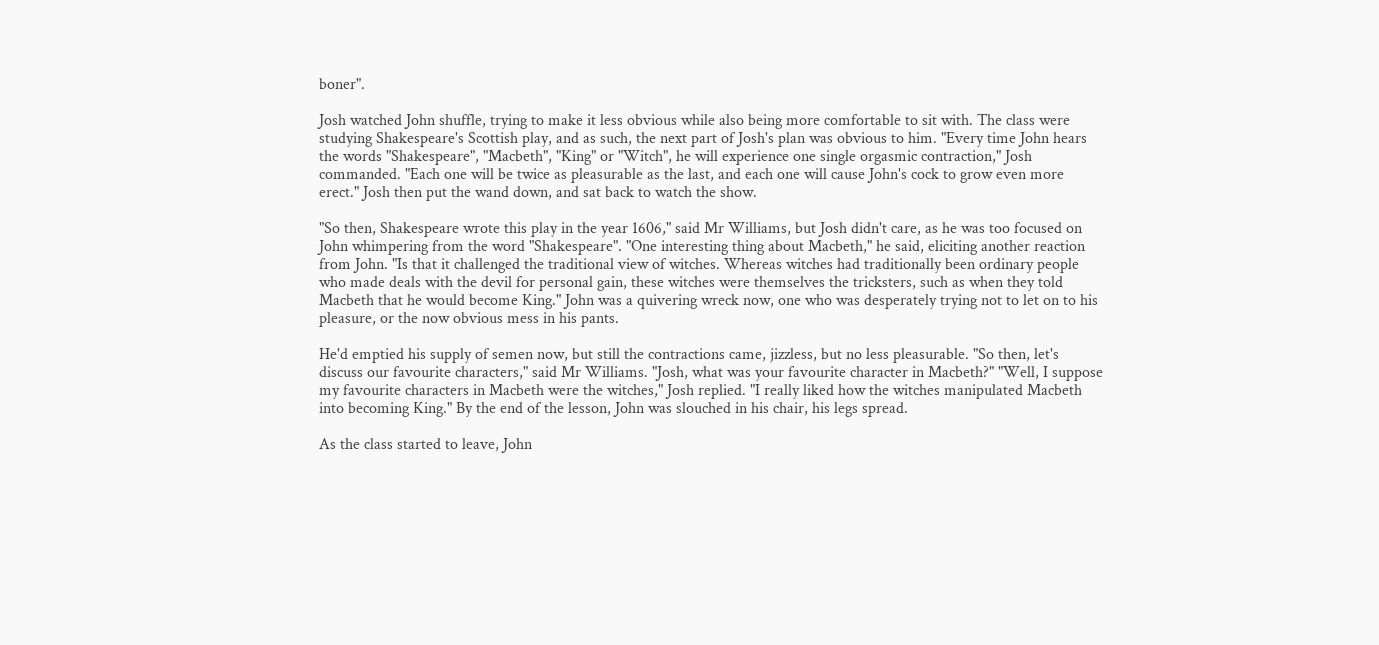boner".

Josh watched John shuffle, trying to make it less obvious while also being more comfortable to sit with. The class were studying Shakespeare's Scottish play, and as such, the next part of Josh's plan was obvious to him. "Every time John hears the words "Shakespeare", "Macbeth", "King" or "Witch", he will experience one single orgasmic contraction," Josh commanded. "Each one will be twice as pleasurable as the last, and each one will cause John's cock to grow even more erect." Josh then put the wand down, and sat back to watch the show.

"So then, Shakespeare wrote this play in the year 1606," said Mr Williams, but Josh didn't care, as he was too focused on John whimpering from the word "Shakespeare". "One interesting thing about Macbeth," he said, eliciting another reaction from John. "Is that it challenged the traditional view of witches. Whereas witches had traditionally been ordinary people who made deals with the devil for personal gain, these witches were themselves the tricksters, such as when they told Macbeth that he would become King." John was a quivering wreck now, one who was desperately trying not to let on to his pleasure, or the now obvious mess in his pants.

He'd emptied his supply of semen now, but still the contractions came, jizzless, but no less pleasurable. "So then, let's discuss our favourite characters," said Mr Williams. "Josh, what was your favourite character in Macbeth?" "Well, I suppose my favourite characters in Macbeth were the witches," Josh replied. "I really liked how the witches manipulated Macbeth into becoming King." By the end of the lesson, John was slouched in his chair, his legs spread.

As the class started to leave, John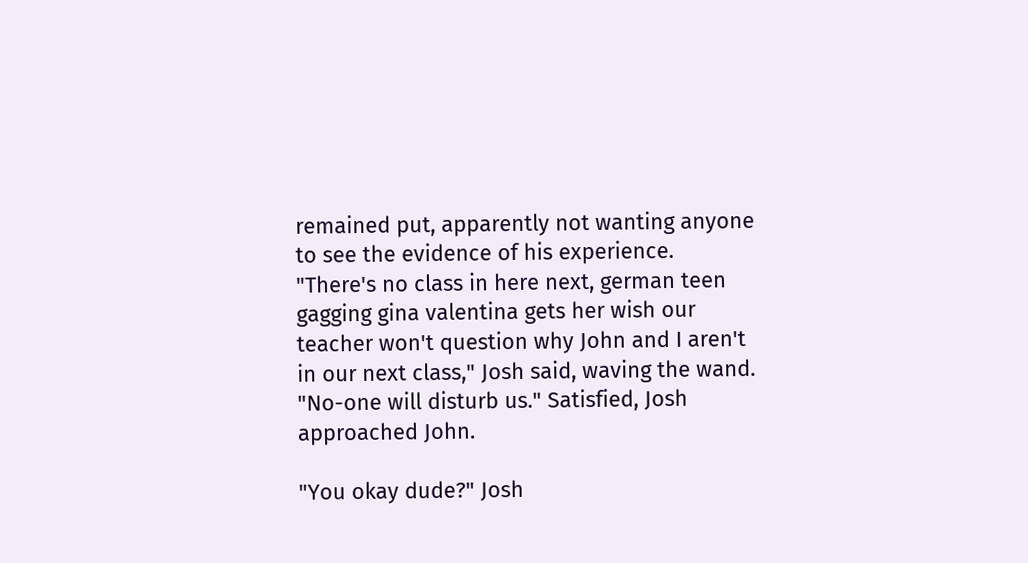remained put, apparently not wanting anyone to see the evidence of his experience. "There's no class in here next, german teen gagging gina valentina gets her wish our teacher won't question why John and I aren't in our next class," Josh said, waving the wand. "No-one will disturb us." Satisfied, Josh approached John.

"You okay dude?" Josh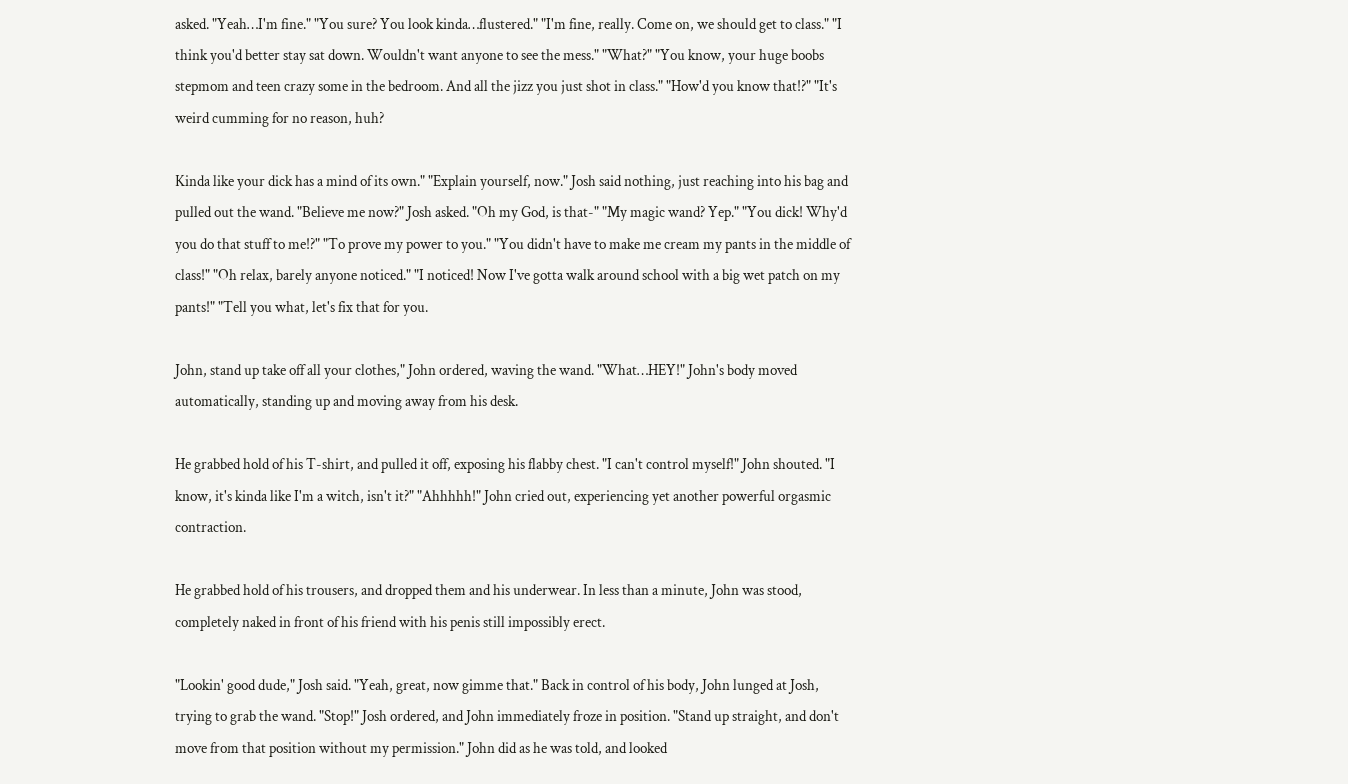asked. "Yeah…I'm fine." "You sure? You look kinda…flustered." "I'm fine, really. Come on, we should get to class." "I think you'd better stay sat down. Wouldn't want anyone to see the mess." "What?" "You know, your huge boobs stepmom and teen crazy some in the bedroom. And all the jizz you just shot in class." "How'd you know that!?" "It's weird cumming for no reason, huh?

Kinda like your dick has a mind of its own." "Explain yourself, now." Josh said nothing, just reaching into his bag and pulled out the wand. "Believe me now?" Josh asked. "Oh my God, is that-" "My magic wand? Yep." "You dick! Why'd you do that stuff to me!?" "To prove my power to you." "You didn't have to make me cream my pants in the middle of class!" "Oh relax, barely anyone noticed." "I noticed! Now I've gotta walk around school with a big wet patch on my pants!" "Tell you what, let's fix that for you.

John, stand up take off all your clothes," John ordered, waving the wand. "What…HEY!" John's body moved automatically, standing up and moving away from his desk.

He grabbed hold of his T-shirt, and pulled it off, exposing his flabby chest. "I can't control myself!" John shouted. "I know, it's kinda like I'm a witch, isn't it?" "Ahhhhh!" John cried out, experiencing yet another powerful orgasmic contraction.

He grabbed hold of his trousers, and dropped them and his underwear. In less than a minute, John was stood, completely naked in front of his friend with his penis still impossibly erect.

"Lookin' good dude," Josh said. "Yeah, great, now gimme that." Back in control of his body, John lunged at Josh, trying to grab the wand. "Stop!" Josh ordered, and John immediately froze in position. "Stand up straight, and don't move from that position without my permission." John did as he was told, and looked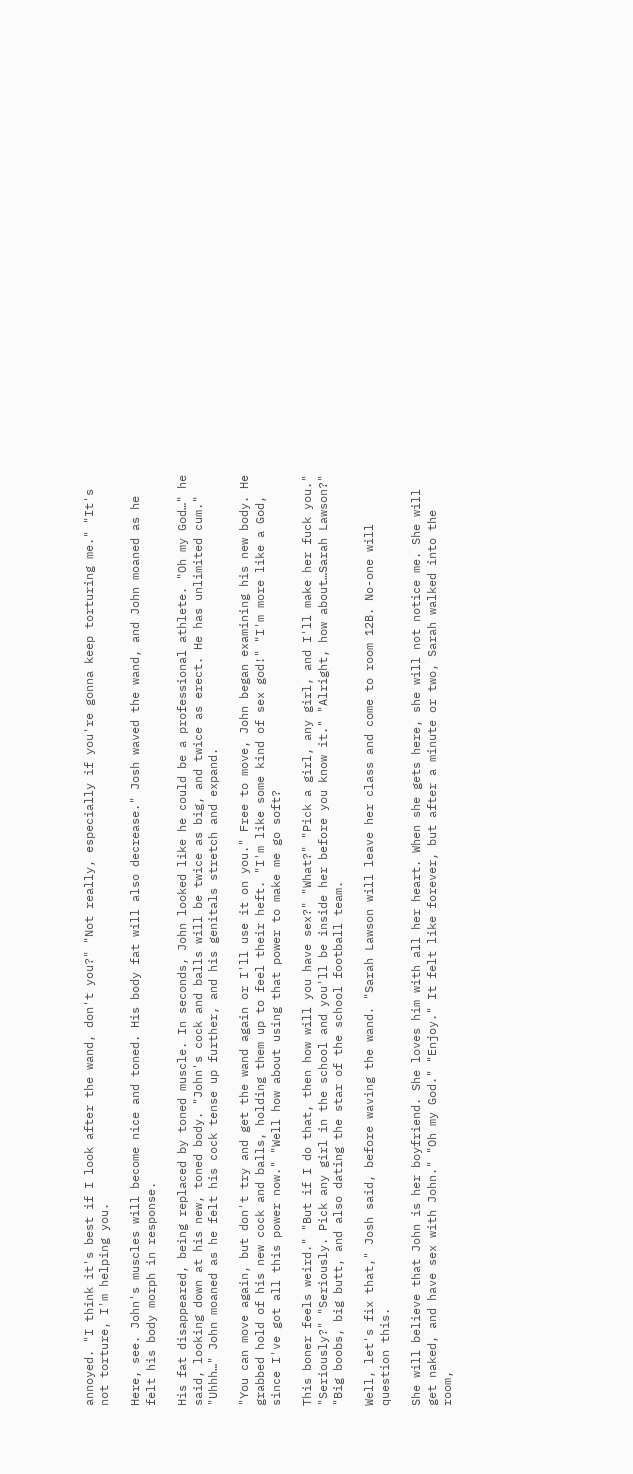annoyed. "I think it's best if I look after the wand, don't you?" "Not really, especially if you're gonna keep torturing me." "It's not torture, I'm helping you.

Here, see. John's muscles will become nice and toned. His body fat will also decrease." Josh waved the wand, and John moaned as he felt his body morph in response.

His fat disappeared, being replaced by toned muscle. In seconds, John looked like he could be a professional athlete. "Oh my God…" he said, looking down at his new, toned body. "John's cock and balls will be twice as big, and twice as erect. He has unlimited cum." "Uhhh…" John moaned as he felt his cock tense up further, and his genitals stretch and expand.

"You can move again, but don't try and get the wand again or I'll use it on you." Free to move, John began examining his new body. He grabbed hold of his new cock and balls, holding them up to feel their heft. "I'm like some kind of sex god!" "I'm more like a God, since I've got all this power now." "Well how about using that power to make me go soft?

This boner feels weird." "But if I do that, then how will you have sex?" "What?" "Pick a girl, any girl, and I'll make her fuck you." "Seriously?" "Seriously. Pick any girl in the school and you'll be inside her before you know it." "Alright, how about…Sarah Lawson?" "Big boobs, big butt, and also dating the star of the school football team.

Well, let's fix that," Josh said, before waving the wand. "Sarah Lawson will leave her class and come to room 12B. No-one will question this.

She will believe that John is her boyfriend. She loves him with all her heart. When she gets here, she will not notice me. She will get naked, and have sex with John." "Oh my God." "Enjoy." It felt like forever, but after a minute or two, Sarah walked into the room,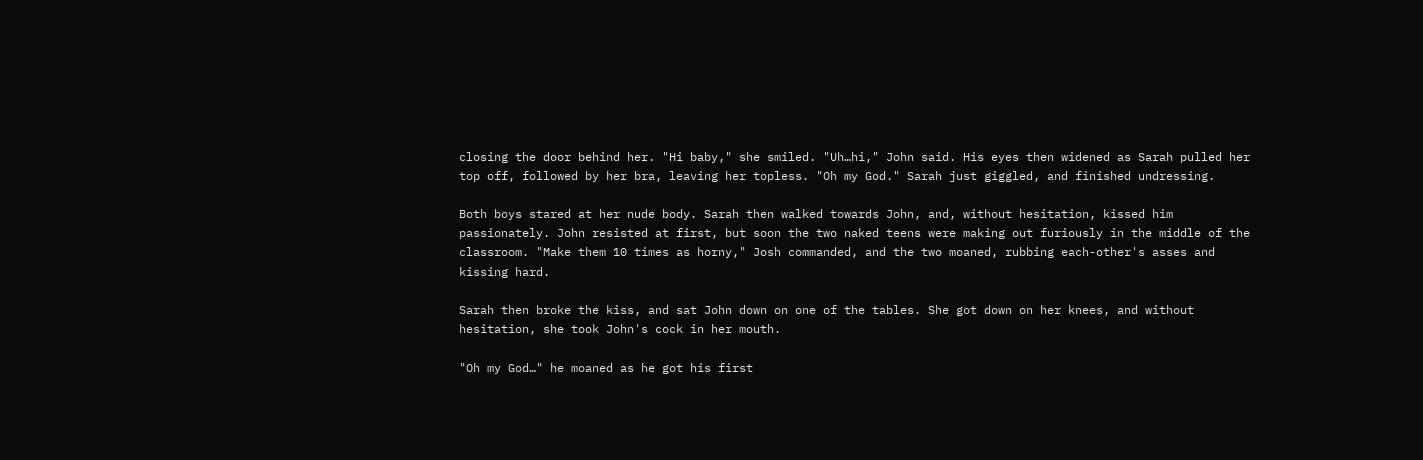closing the door behind her. "Hi baby," she smiled. "Uh…hi," John said. His eyes then widened as Sarah pulled her top off, followed by her bra, leaving her topless. "Oh my God." Sarah just giggled, and finished undressing.

Both boys stared at her nude body. Sarah then walked towards John, and, without hesitation, kissed him passionately. John resisted at first, but soon the two naked teens were making out furiously in the middle of the classroom. "Make them 10 times as horny," Josh commanded, and the two moaned, rubbing each-other's asses and kissing hard.

Sarah then broke the kiss, and sat John down on one of the tables. She got down on her knees, and without hesitation, she took John's cock in her mouth.

"Oh my God…" he moaned as he got his first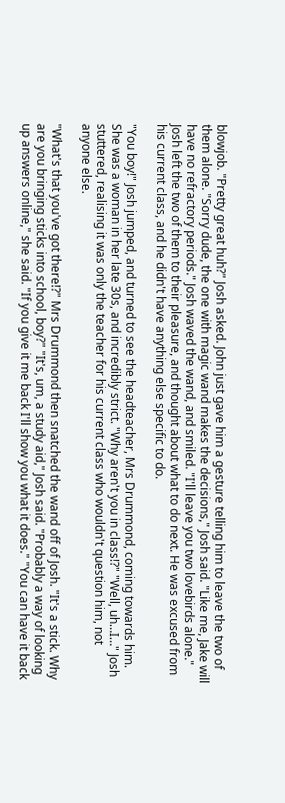blowjob. "Pretty great huh?" Josh asked. John just gave him a gesture telling him to leave the two of them alone. "Sorry dude, the one with magic wand makes the decisions," Josh said. "Like me, Jake will have no refractory periods." Josh waved the wand, and smiled. "I'll leave you two lovebirds alone." Josh left the two of them to their pleasure, and thought about what to do next. He was excused from his current class, and he didn't have anything else specific to do.

"You boy!" Josh jumped, and turned to see the headteacher, Mrs Drummond, coming towards him. She was a woman in her late 30s, and incredibly strict. "Why aren't you in class!?" "Well, uh…I…" Josh stuttered, realising it was only the teacher for his current class who wouldn't question him, not anyone else.

"What's that you've got there!?" Mrs Drummond then snatched the wand off of Josh. "It's a stick. Why are you bringing sticks into school, boy?" "It's, um, a study aid," Josh said. "Probably a way of looking up answers online," she said. "If you give it me back I'll show you what it does." "You can have it back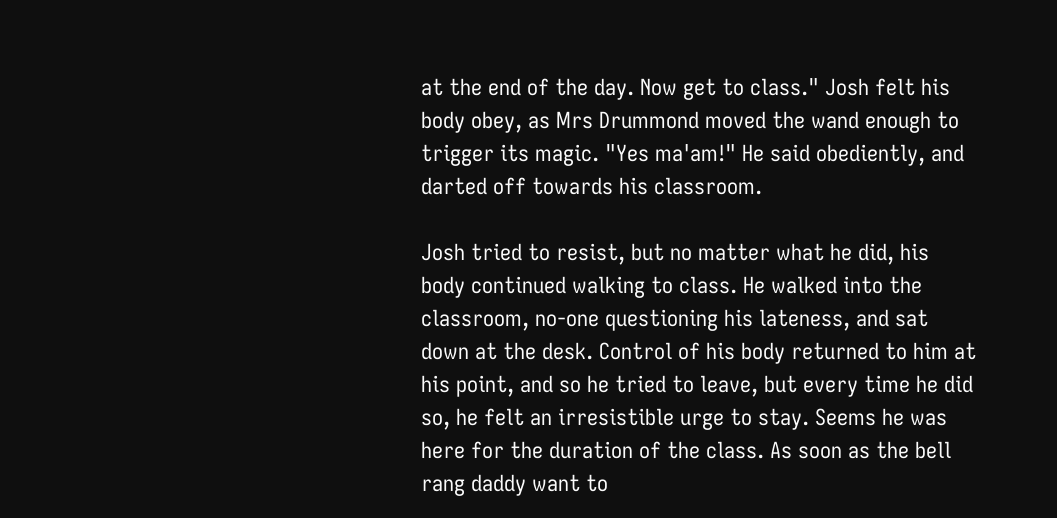at the end of the day. Now get to class." Josh felt his body obey, as Mrs Drummond moved the wand enough to trigger its magic. "Yes ma'am!" He said obediently, and darted off towards his classroom.

Josh tried to resist, but no matter what he did, his body continued walking to class. He walked into the classroom, no-one questioning his lateness, and sat down at the desk. Control of his body returned to him at his point, and so he tried to leave, but every time he did so, he felt an irresistible urge to stay. Seems he was here for the duration of the class. As soon as the bell rang daddy want to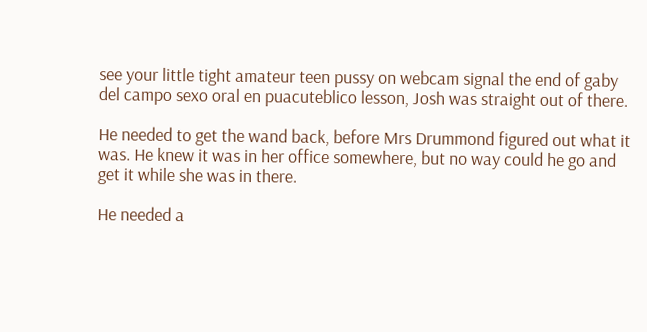see your little tight amateur teen pussy on webcam signal the end of gaby del campo sexo oral en puacuteblico lesson, Josh was straight out of there.

He needed to get the wand back, before Mrs Drummond figured out what it was. He knew it was in her office somewhere, but no way could he go and get it while she was in there.

He needed a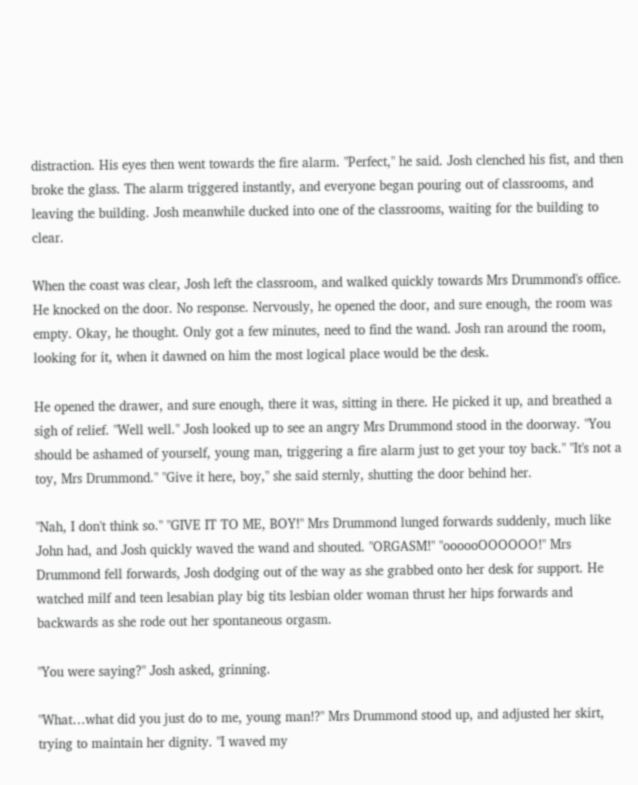distraction. His eyes then went towards the fire alarm. "Perfect," he said. Josh clenched his fist, and then broke the glass. The alarm triggered instantly, and everyone began pouring out of classrooms, and leaving the building. Josh meanwhile ducked into one of the classrooms, waiting for the building to clear.

When the coast was clear, Josh left the classroom, and walked quickly towards Mrs Drummond's office. He knocked on the door. No response. Nervously, he opened the door, and sure enough, the room was empty. Okay, he thought. Only got a few minutes, need to find the wand. Josh ran around the room, looking for it, when it dawned on him the most logical place would be the desk.

He opened the drawer, and sure enough, there it was, sitting in there. He picked it up, and breathed a sigh of relief. "Well well." Josh looked up to see an angry Mrs Drummond stood in the doorway. "You should be ashamed of yourself, young man, triggering a fire alarm just to get your toy back." "It's not a toy, Mrs Drummond." "Give it here, boy," she said sternly, shutting the door behind her.

"Nah, I don't think so." "GIVE IT TO ME, BOY!" Mrs Drummond lunged forwards suddenly, much like John had, and Josh quickly waved the wand and shouted. "ORGASM!" "oooooOOOOOO!" Mrs Drummond fell forwards, Josh dodging out of the way as she grabbed onto her desk for support. He watched milf and teen lesabian play big tits lesbian older woman thrust her hips forwards and backwards as she rode out her spontaneous orgasm.

"You were saying?" Josh asked, grinning.

"What…what did you just do to me, young man!?" Mrs Drummond stood up, and adjusted her skirt, trying to maintain her dignity. "I waved my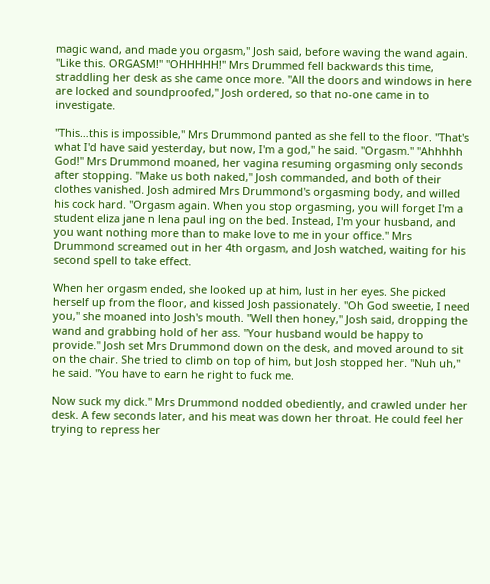magic wand, and made you orgasm," Josh said, before waving the wand again. "Like this. ORGASM!" "OHHHHH!" Mrs Drummed fell backwards this time, straddling her desk as she came once more. "All the doors and windows in here are locked and soundproofed," Josh ordered, so that no-one came in to investigate.

"This…this is impossible," Mrs Drummond panted as she fell to the floor. "That's what I'd have said yesterday, but now, I'm a god," he said. "Orgasm." "Ahhhhh God!" Mrs Drummond moaned, her vagina resuming orgasming only seconds after stopping. "Make us both naked," Josh commanded, and both of their clothes vanished. Josh admired Mrs Drummond's orgasming body, and willed his cock hard. "Orgasm again. When you stop orgasming, you will forget I'm a student eliza jane n lena paul ing on the bed. Instead, I'm your husband, and you want nothing more than to make love to me in your office." Mrs Drummond screamed out in her 4th orgasm, and Josh watched, waiting for his second spell to take effect.

When her orgasm ended, she looked up at him, lust in her eyes. She picked herself up from the floor, and kissed Josh passionately. "Oh God sweetie, I need you," she moaned into Josh's mouth. "Well then honey," Josh said, dropping the wand and grabbing hold of her ass. "Your husband would be happy to provide." Josh set Mrs Drummond down on the desk, and moved around to sit on the chair. She tried to climb on top of him, but Josh stopped her. "Nuh uh," he said. "You have to earn he right to fuck me.

Now suck my dick." Mrs Drummond nodded obediently, and crawled under her desk. A few seconds later, and his meat was down her throat. He could feel her trying to repress her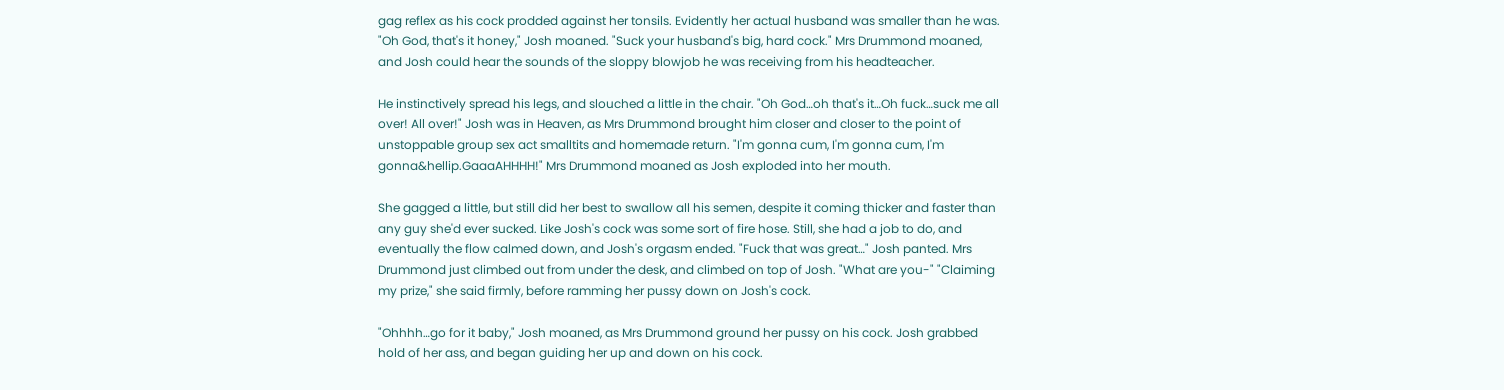gag reflex as his cock prodded against her tonsils. Evidently her actual husband was smaller than he was. "Oh God, that's it honey," Josh moaned. "Suck your husband's big, hard cock." Mrs Drummond moaned, and Josh could hear the sounds of the sloppy blowjob he was receiving from his headteacher.

He instinctively spread his legs, and slouched a little in the chair. "Oh God…oh that's it…Oh fuck…suck me all over! All over!" Josh was in Heaven, as Mrs Drummond brought him closer and closer to the point of unstoppable group sex act smalltits and homemade return. "I'm gonna cum, I'm gonna cum, I'm gonna&hellip.GaaaAHHHH!" Mrs Drummond moaned as Josh exploded into her mouth.

She gagged a little, but still did her best to swallow all his semen, despite it coming thicker and faster than any guy she'd ever sucked. Like Josh's cock was some sort of fire hose. Still, she had a job to do, and eventually the flow calmed down, and Josh's orgasm ended. "Fuck that was great…" Josh panted. Mrs Drummond just climbed out from under the desk, and climbed on top of Josh. "What are you-" "Claiming my prize," she said firmly, before ramming her pussy down on Josh's cock.

"Ohhhh…go for it baby," Josh moaned, as Mrs Drummond ground her pussy on his cock. Josh grabbed hold of her ass, and began guiding her up and down on his cock.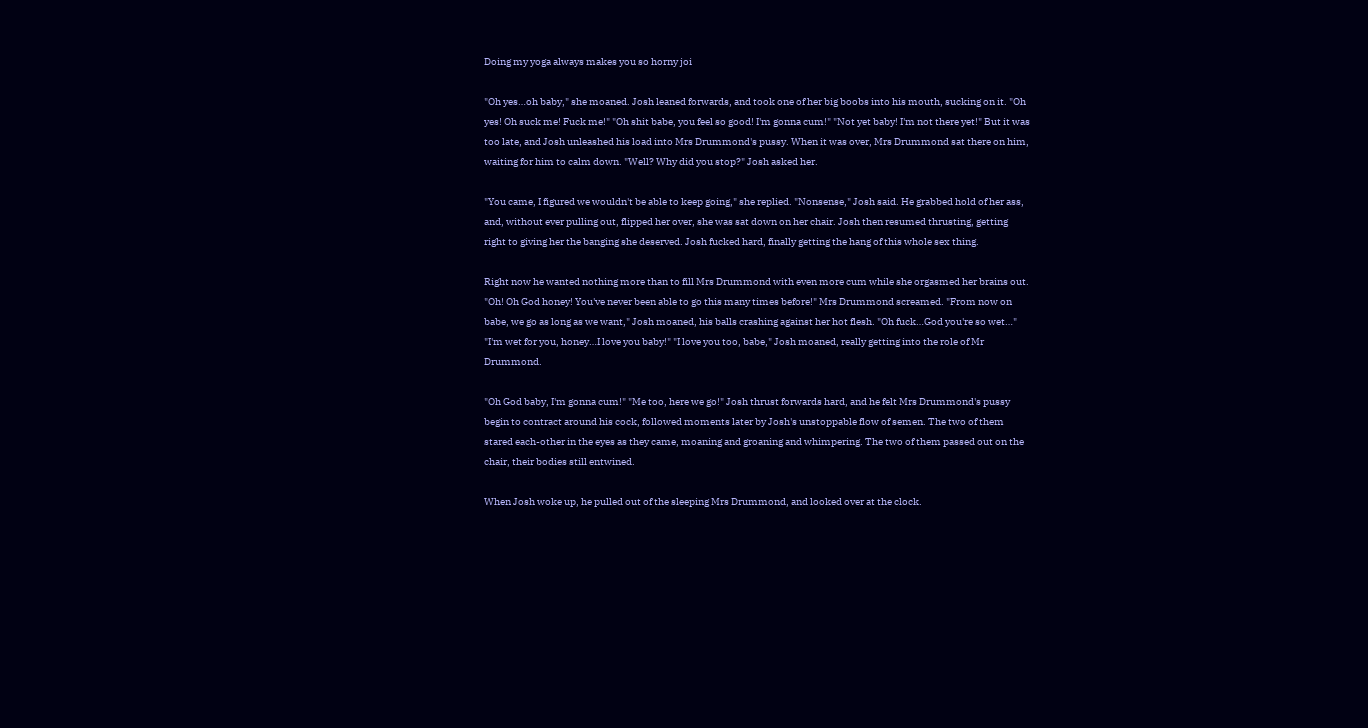Doing my yoga always makes you so horny joi

"Oh yes…oh baby," she moaned. Josh leaned forwards, and took one of her big boobs into his mouth, sucking on it. "Oh yes! Oh suck me! Fuck me!" "Oh shit babe, you feel so good! I'm gonna cum!" "Not yet baby! I'm not there yet!" But it was too late, and Josh unleashed his load into Mrs Drummond's pussy. When it was over, Mrs Drummond sat there on him, waiting for him to calm down. "Well? Why did you stop?" Josh asked her.

"You came, I figured we wouldn't be able to keep going," she replied. "Nonsense," Josh said. He grabbed hold of her ass, and, without ever pulling out, flipped her over, she was sat down on her chair. Josh then resumed thrusting, getting right to giving her the banging she deserved. Josh fucked hard, finally getting the hang of this whole sex thing.

Right now he wanted nothing more than to fill Mrs Drummond with even more cum while she orgasmed her brains out. "Oh! Oh God honey! You've never been able to go this many times before!" Mrs Drummond screamed. "From now on babe, we go as long as we want," Josh moaned, his balls crashing against her hot flesh. "Oh fuck…God you're so wet…" "I'm wet for you, honey…I love you baby!" "I love you too, babe," Josh moaned, really getting into the role of Mr Drummond.

"Oh God baby, I'm gonna cum!" "Me too, here we go!" Josh thrust forwards hard, and he felt Mrs Drummond's pussy begin to contract around his cock, followed moments later by Josh's unstoppable flow of semen. The two of them stared each-other in the eyes as they came, moaning and groaning and whimpering. The two of them passed out on the chair, their bodies still entwined.

When Josh woke up, he pulled out of the sleeping Mrs Drummond, and looked over at the clock.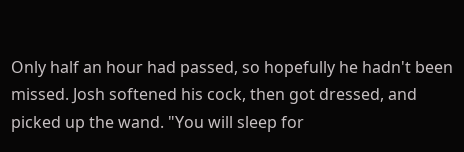Only half an hour had passed, so hopefully he hadn't been missed. Josh softened his cock, then got dressed, and picked up the wand. "You will sleep for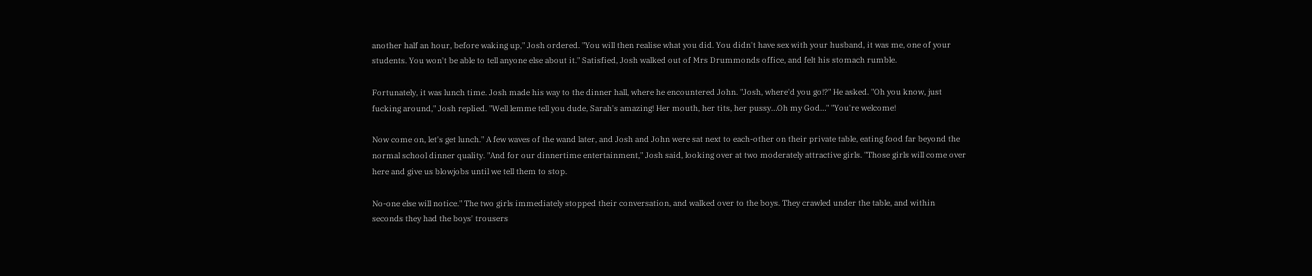another half an hour, before waking up," Josh ordered. "You will then realise what you did. You didn't have sex with your husband, it was me, one of your students. You won't be able to tell anyone else about it." Satisfied, Josh walked out of Mrs Drummonds office, and felt his stomach rumble.

Fortunately, it was lunch time. Josh made his way to the dinner hall, where he encountered John. "Josh, where'd you go!?" He asked. "Oh you know, just fucking around," Josh replied. "Well lemme tell you dude, Sarah's amazing! Her mouth, her tits, her pussy…Oh my God…" "You're welcome!

Now come on, let's get lunch." A few waves of the wand later, and Josh and John were sat next to each-other on their private table, eating food far beyond the normal school dinner quality. "And for our dinnertime entertainment," Josh said, looking over at two moderately attractive girls. "Those girls will come over here and give us blowjobs until we tell them to stop.

No-one else will notice." The two girls immediately stopped their conversation, and walked over to the boys. They crawled under the table, and within seconds they had the boys' trousers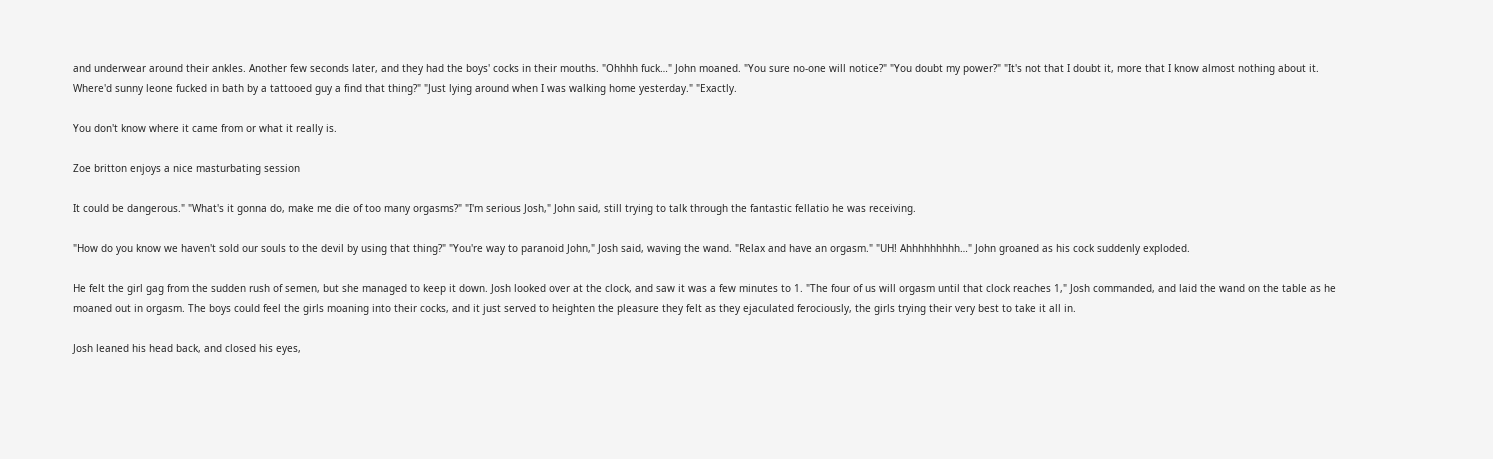and underwear around their ankles. Another few seconds later, and they had the boys' cocks in their mouths. "Ohhhh fuck…" John moaned. "You sure no-one will notice?" "You doubt my power?" "It's not that I doubt it, more that I know almost nothing about it. Where'd sunny leone fucked in bath by a tattooed guy a find that thing?" "Just lying around when I was walking home yesterday." "Exactly.

You don't know where it came from or what it really is.

Zoe britton enjoys a nice masturbating session

It could be dangerous." "What's it gonna do, make me die of too many orgasms?" "I'm serious Josh," John said, still trying to talk through the fantastic fellatio he was receiving.

"How do you know we haven't sold our souls to the devil by using that thing?" "You're way to paranoid John," Josh said, waving the wand. "Relax and have an orgasm." "UH! Ahhhhhhhhh…" John groaned as his cock suddenly exploded.

He felt the girl gag from the sudden rush of semen, but she managed to keep it down. Josh looked over at the clock, and saw it was a few minutes to 1. "The four of us will orgasm until that clock reaches 1," Josh commanded, and laid the wand on the table as he moaned out in orgasm. The boys could feel the girls moaning into their cocks, and it just served to heighten the pleasure they felt as they ejaculated ferociously, the girls trying their very best to take it all in.

Josh leaned his head back, and closed his eyes,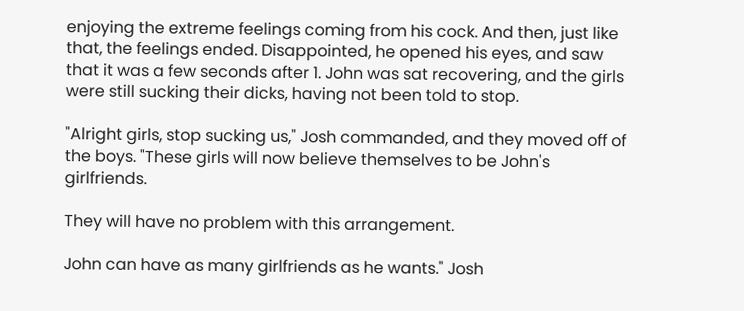enjoying the extreme feelings coming from his cock. And then, just like that, the feelings ended. Disappointed, he opened his eyes, and saw that it was a few seconds after 1. John was sat recovering, and the girls were still sucking their dicks, having not been told to stop.

"Alright girls, stop sucking us," Josh commanded, and they moved off of the boys. "These girls will now believe themselves to be John's girlfriends.

They will have no problem with this arrangement.

John can have as many girlfriends as he wants." Josh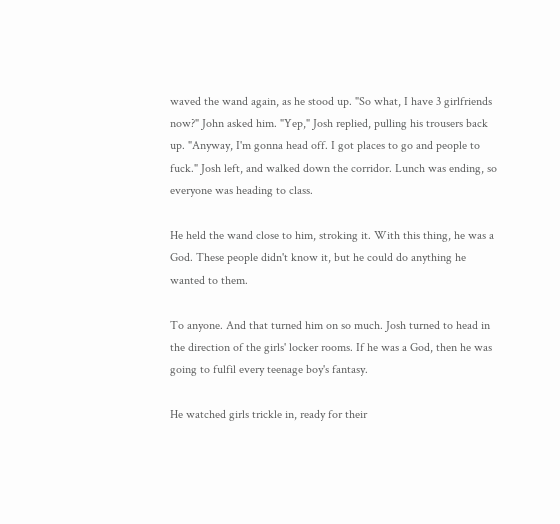waved the wand again, as he stood up. "So what, I have 3 girlfriends now?" John asked him. "Yep," Josh replied, pulling his trousers back up. "Anyway, I'm gonna head off. I got places to go and people to fuck." Josh left, and walked down the corridor. Lunch was ending, so everyone was heading to class.

He held the wand close to him, stroking it. With this thing, he was a God. These people didn't know it, but he could do anything he wanted to them.

To anyone. And that turned him on so much. Josh turned to head in the direction of the girls' locker rooms. If he was a God, then he was going to fulfil every teenage boy's fantasy.

He watched girls trickle in, ready for their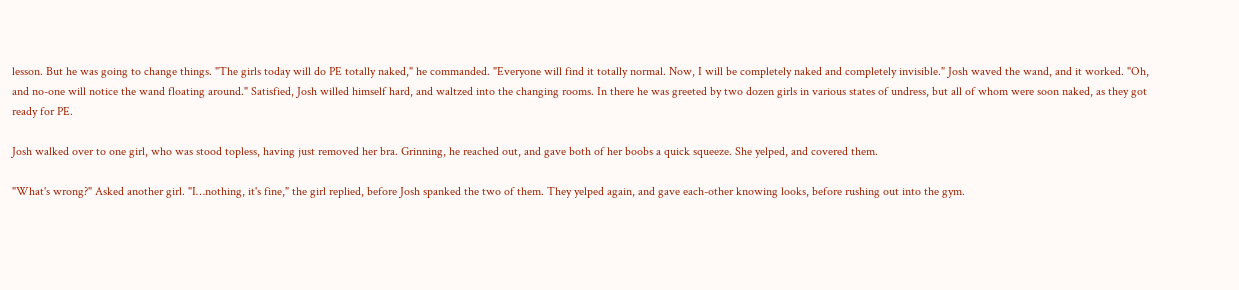lesson. But he was going to change things. "The girls today will do PE totally naked," he commanded. "Everyone will find it totally normal. Now, I will be completely naked and completely invisible." Josh waved the wand, and it worked. "Oh, and no-one will notice the wand floating around." Satisfied, Josh willed himself hard, and waltzed into the changing rooms. In there he was greeted by two dozen girls in various states of undress, but all of whom were soon naked, as they got ready for PE.

Josh walked over to one girl, who was stood topless, having just removed her bra. Grinning, he reached out, and gave both of her boobs a quick squeeze. She yelped, and covered them.

"What's wrong?" Asked another girl. "I…nothing, it's fine," the girl replied, before Josh spanked the two of them. They yelped again, and gave each-other knowing looks, before rushing out into the gym.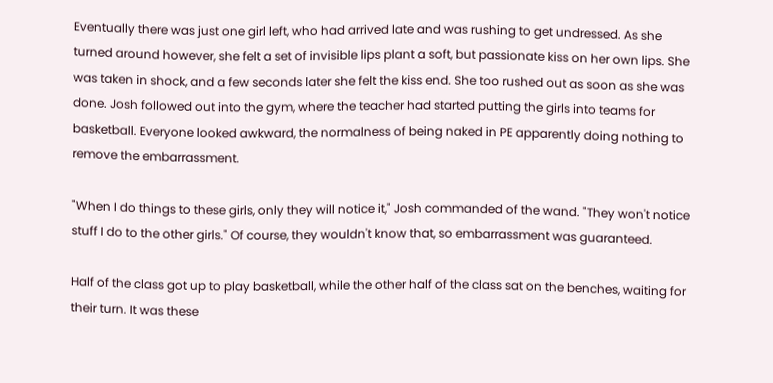Eventually there was just one girl left, who had arrived late and was rushing to get undressed. As she turned around however, she felt a set of invisible lips plant a soft, but passionate kiss on her own lips. She was taken in shock, and a few seconds later she felt the kiss end. She too rushed out as soon as she was done. Josh followed out into the gym, where the teacher had started putting the girls into teams for basketball. Everyone looked awkward, the normalness of being naked in PE apparently doing nothing to remove the embarrassment.

"When I do things to these girls, only they will notice it," Josh commanded of the wand. "They won't notice stuff I do to the other girls." Of course, they wouldn't know that, so embarrassment was guaranteed.

Half of the class got up to play basketball, while the other half of the class sat on the benches, waiting for their turn. It was these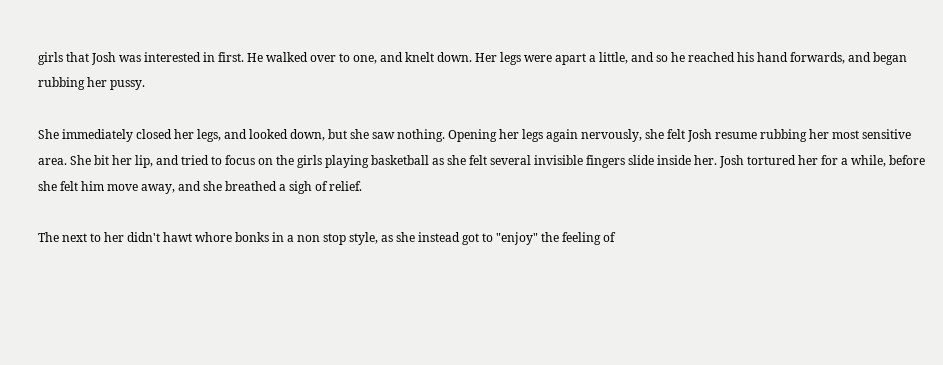girls that Josh was interested in first. He walked over to one, and knelt down. Her legs were apart a little, and so he reached his hand forwards, and began rubbing her pussy.

She immediately closed her legs, and looked down, but she saw nothing. Opening her legs again nervously, she felt Josh resume rubbing her most sensitive area. She bit her lip, and tried to focus on the girls playing basketball as she felt several invisible fingers slide inside her. Josh tortured her for a while, before she felt him move away, and she breathed a sigh of relief.

The next to her didn't hawt whore bonks in a non stop style, as she instead got to "enjoy" the feeling of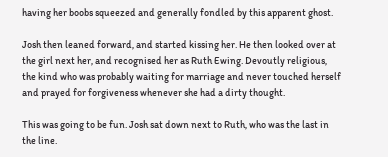having her boobs squeezed and generally fondled by this apparent ghost.

Josh then leaned forward, and started kissing her. He then looked over at the girl next her, and recognised her as Ruth Ewing. Devoutly religious, the kind who was probably waiting for marriage and never touched herself and prayed for forgiveness whenever she had a dirty thought.

This was going to be fun. Josh sat down next to Ruth, who was the last in the line.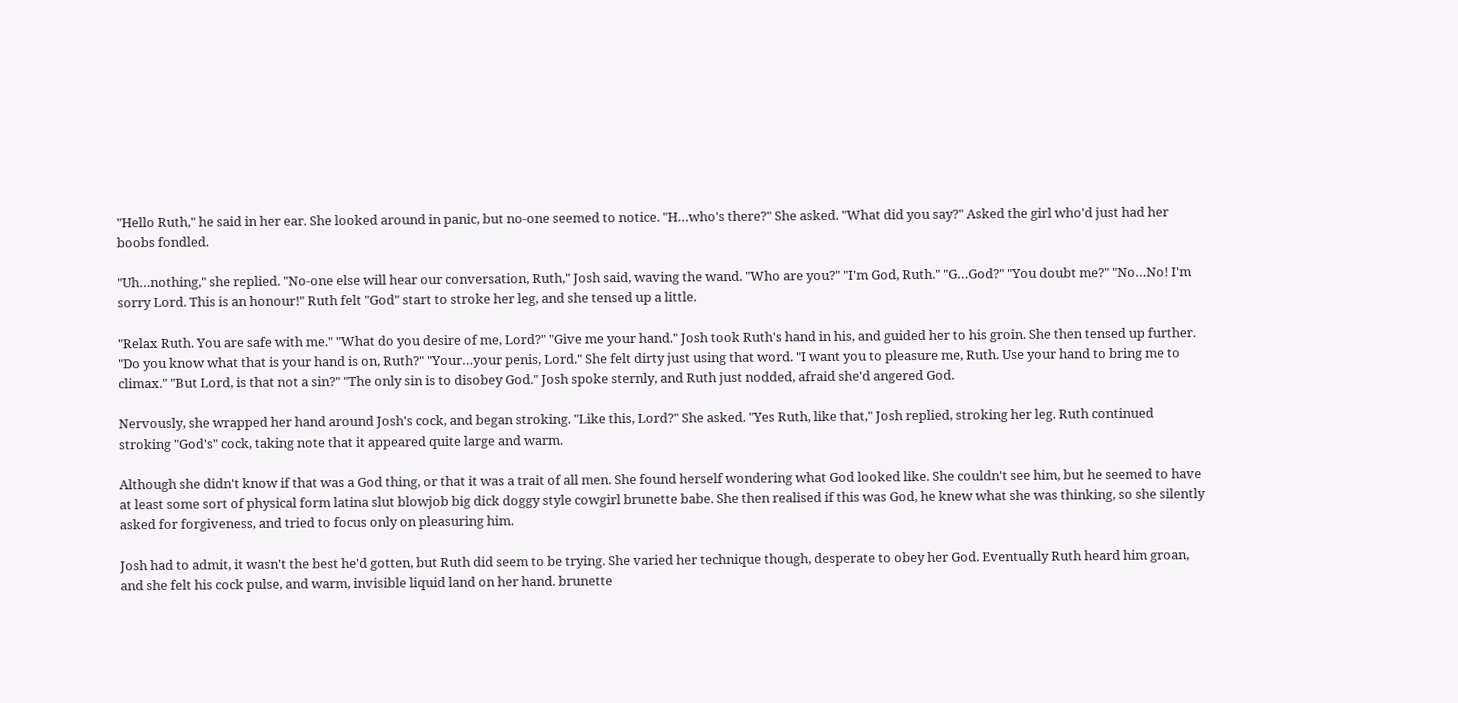"Hello Ruth," he said in her ear. She looked around in panic, but no-one seemed to notice. "H…who's there?" She asked. "What did you say?" Asked the girl who'd just had her boobs fondled.

"Uh…nothing," she replied. "No-one else will hear our conversation, Ruth," Josh said, waving the wand. "Who are you?" "I'm God, Ruth." "G…God?" "You doubt me?" "No…No! I'm sorry Lord. This is an honour!" Ruth felt "God" start to stroke her leg, and she tensed up a little.

"Relax Ruth. You are safe with me." "What do you desire of me, Lord?" "Give me your hand." Josh took Ruth's hand in his, and guided her to his groin. She then tensed up further. "Do you know what that is your hand is on, Ruth?" "Your…your penis, Lord." She felt dirty just using that word. "I want you to pleasure me, Ruth. Use your hand to bring me to climax." "But Lord, is that not a sin?" "The only sin is to disobey God." Josh spoke sternly, and Ruth just nodded, afraid she'd angered God.

Nervously, she wrapped her hand around Josh's cock, and began stroking. "Like this, Lord?" She asked. "Yes Ruth, like that," Josh replied, stroking her leg. Ruth continued stroking "God's" cock, taking note that it appeared quite large and warm.

Although she didn't know if that was a God thing, or that it was a trait of all men. She found herself wondering what God looked like. She couldn't see him, but he seemed to have at least some sort of physical form latina slut blowjob big dick doggy style cowgirl brunette babe. She then realised if this was God, he knew what she was thinking, so she silently asked for forgiveness, and tried to focus only on pleasuring him.

Josh had to admit, it wasn't the best he'd gotten, but Ruth did seem to be trying. She varied her technique though, desperate to obey her God. Eventually Ruth heard him groan, and she felt his cock pulse, and warm, invisible liquid land on her hand. brunette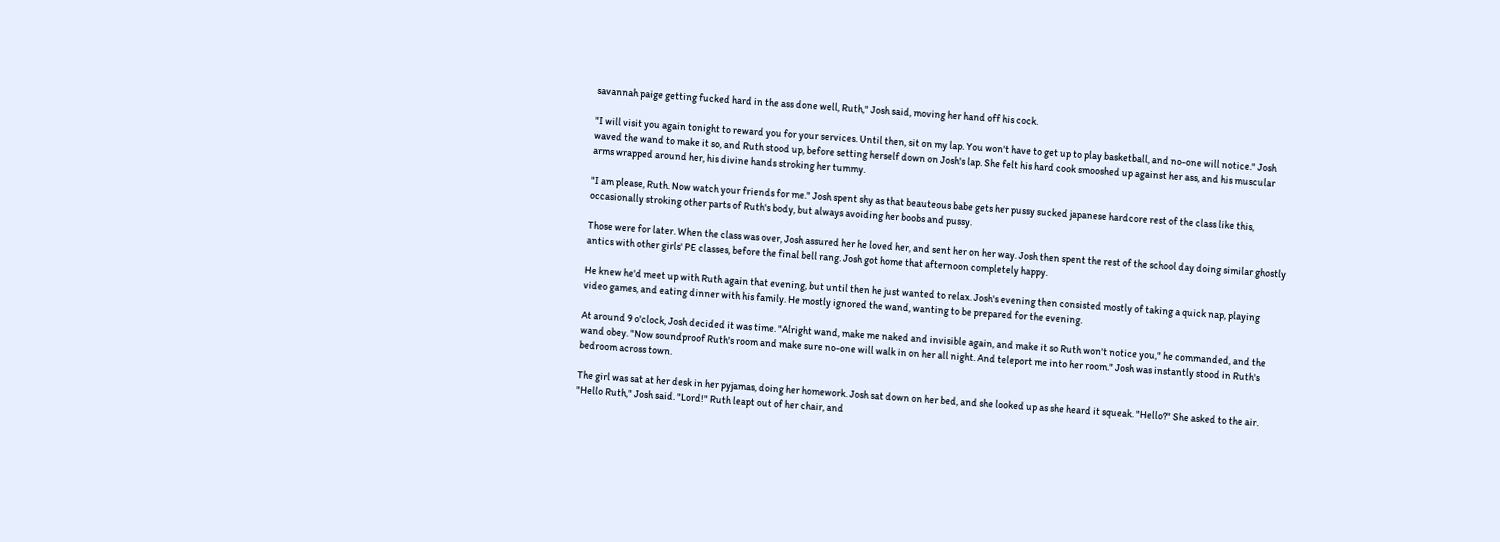savannah paige getting fucked hard in the ass done well, Ruth," Josh said, moving her hand off his cock.

"I will visit you again tonight to reward you for your services. Until then, sit on my lap. You won't have to get up to play basketball, and no-one will notice." Josh waved the wand to make it so, and Ruth stood up, before setting herself down on Josh's lap. She felt his hard cook smooshed up against her ass, and his muscular arms wrapped around her, his divine hands stroking her tummy.

"I am please, Ruth. Now watch your friends for me." Josh spent shy as that beauteous babe gets her pussy sucked japanese hardcore rest of the class like this, occasionally stroking other parts of Ruth's body, but always avoiding her boobs and pussy.

Those were for later. When the class was over, Josh assured her he loved her, and sent her on her way. Josh then spent the rest of the school day doing similar ghostly antics with other girls' PE classes, before the final bell rang. Josh got home that afternoon completely happy.

He knew he'd meet up with Ruth again that evening, but until then he just wanted to relax. Josh's evening then consisted mostly of taking a quick nap, playing video games, and eating dinner with his family. He mostly ignored the wand, wanting to be prepared for the evening.

At around 9 o'clock, Josh decided it was time. "Alright wand, make me naked and invisible again, and make it so Ruth won't notice you," he commanded, and the wand obey. "Now soundproof Ruth's room and make sure no-one will walk in on her all night. And teleport me into her room." Josh was instantly stood in Ruth's bedroom across town.

The girl was sat at her desk in her pyjamas, doing her homework. Josh sat down on her bed, and she looked up as she heard it squeak. "Hello?" She asked to the air. "Hello Ruth," Josh said. "Lord!" Ruth leapt out of her chair, and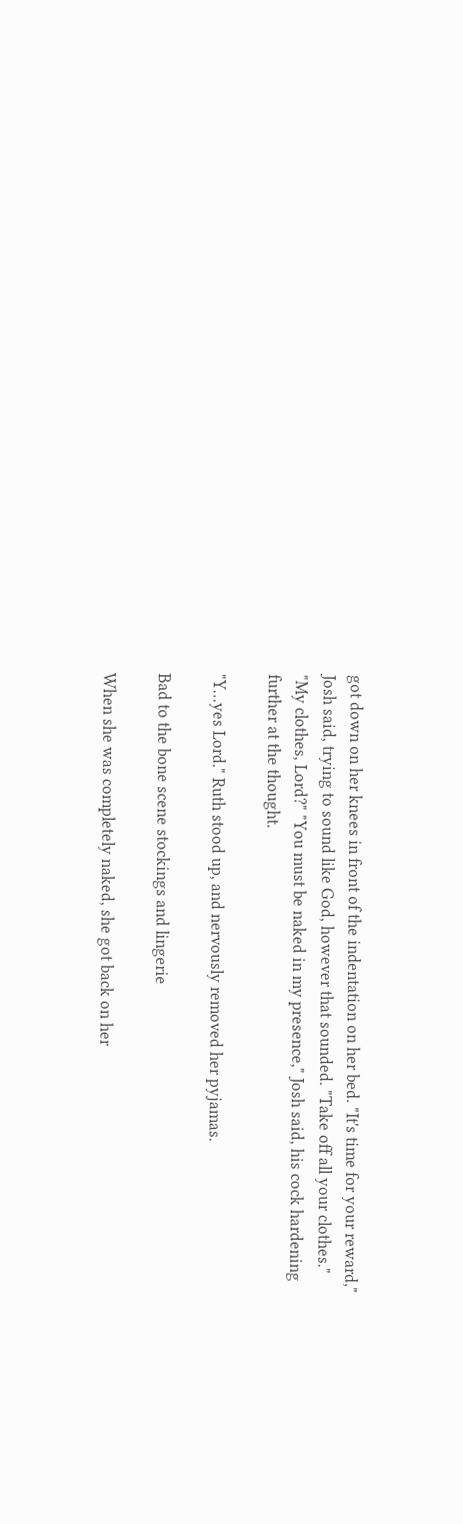got down on her knees in front of the indentation on her bed. "It's time for your reward," Josh said, trying to sound like God, however that sounded. "Take off all your clothes." "My clothes, Lord?" "You must be naked in my presence," Josh said, his cock hardening further at the thought.

"Y…yes Lord." Ruth stood up, and nervously removed her pyjamas.

Bad to the bone scene stockings and lingerie

When she was completely naked, she got back on her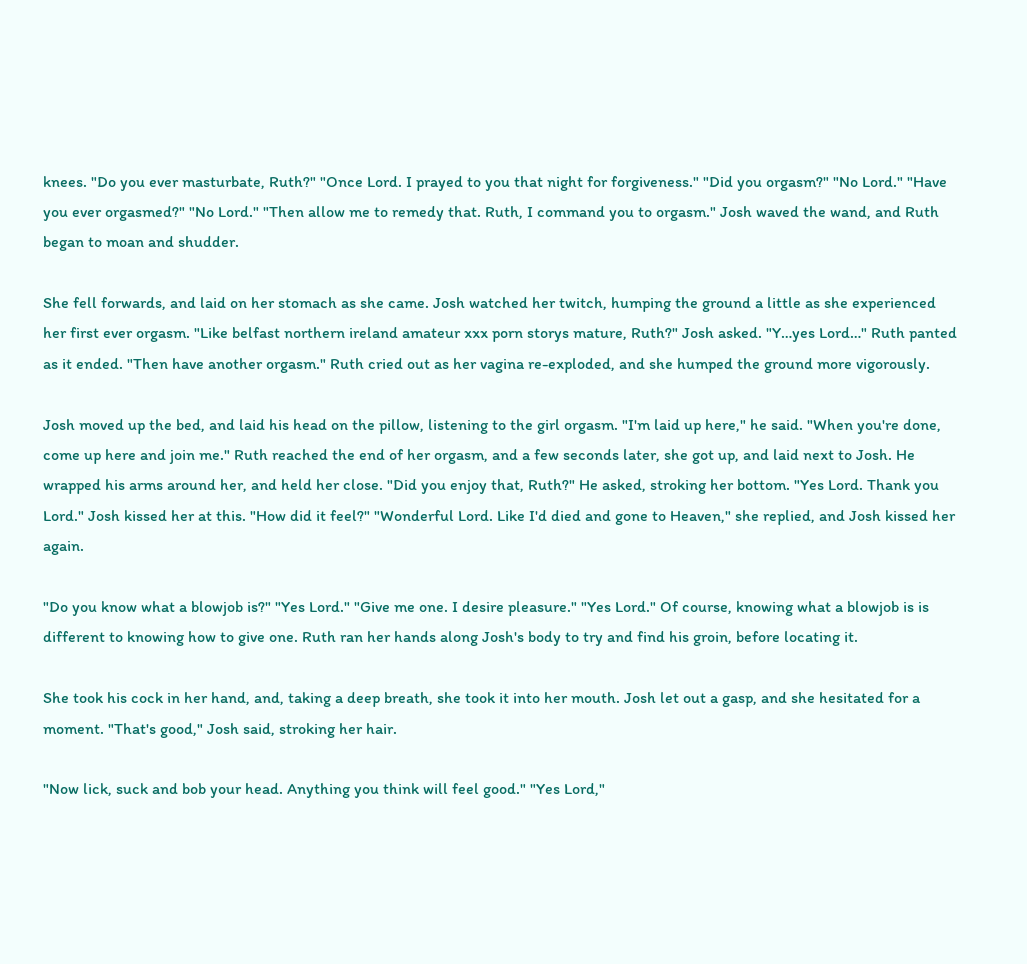knees. "Do you ever masturbate, Ruth?" "Once Lord. I prayed to you that night for forgiveness." "Did you orgasm?" "No Lord." "Have you ever orgasmed?" "No Lord." "Then allow me to remedy that. Ruth, I command you to orgasm." Josh waved the wand, and Ruth began to moan and shudder.

She fell forwards, and laid on her stomach as she came. Josh watched her twitch, humping the ground a little as she experienced her first ever orgasm. "Like belfast northern ireland amateur xxx porn storys mature, Ruth?" Josh asked. "Y…yes Lord…" Ruth panted as it ended. "Then have another orgasm." Ruth cried out as her vagina re-exploded, and she humped the ground more vigorously.

Josh moved up the bed, and laid his head on the pillow, listening to the girl orgasm. "I'm laid up here," he said. "When you're done, come up here and join me." Ruth reached the end of her orgasm, and a few seconds later, she got up, and laid next to Josh. He wrapped his arms around her, and held her close. "Did you enjoy that, Ruth?" He asked, stroking her bottom. "Yes Lord. Thank you Lord." Josh kissed her at this. "How did it feel?" "Wonderful Lord. Like I'd died and gone to Heaven," she replied, and Josh kissed her again.

"Do you know what a blowjob is?" "Yes Lord." "Give me one. I desire pleasure." "Yes Lord." Of course, knowing what a blowjob is is different to knowing how to give one. Ruth ran her hands along Josh's body to try and find his groin, before locating it.

She took his cock in her hand, and, taking a deep breath, she took it into her mouth. Josh let out a gasp, and she hesitated for a moment. "That's good," Josh said, stroking her hair.

"Now lick, suck and bob your head. Anything you think will feel good." "Yes Lord,"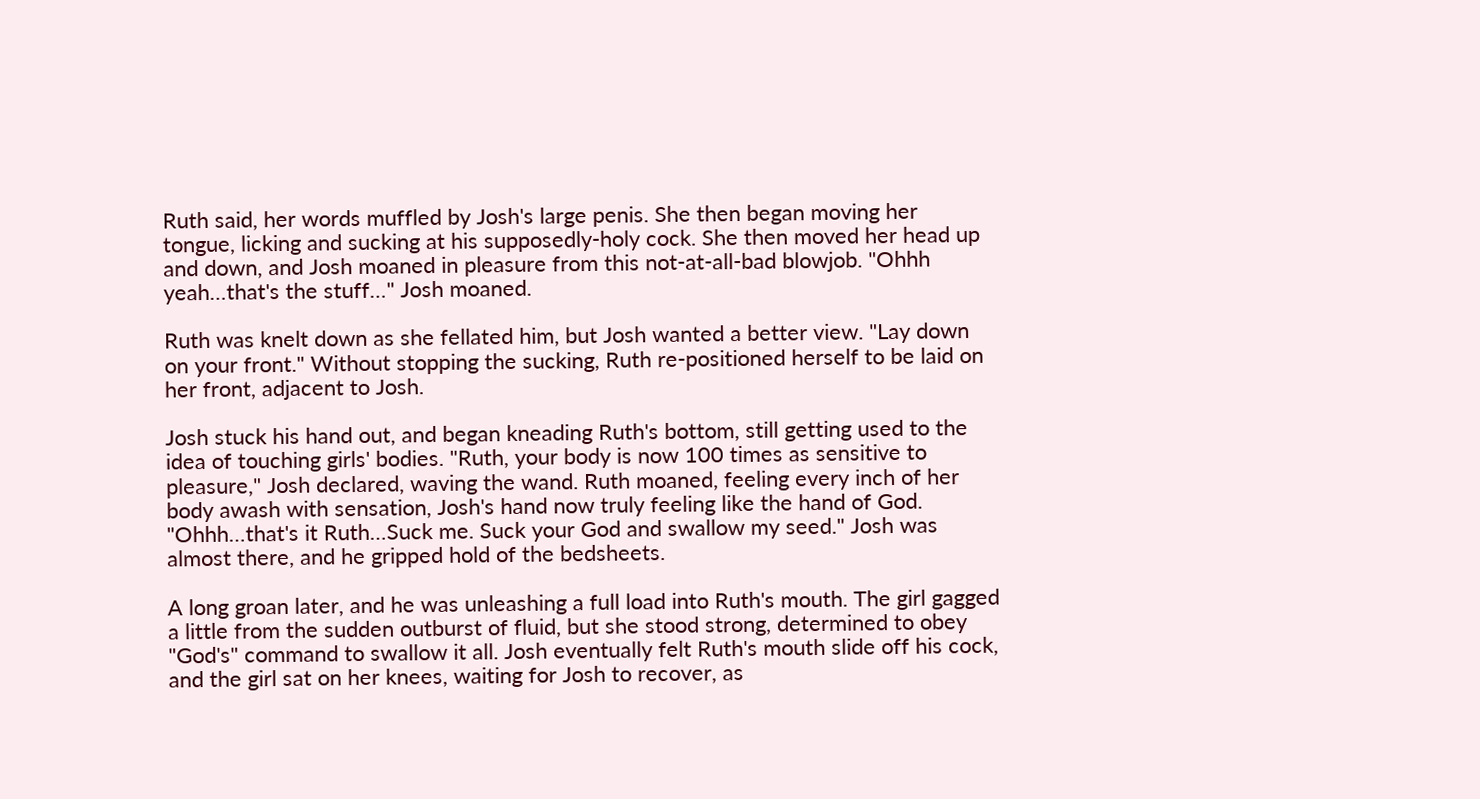Ruth said, her words muffled by Josh's large penis. She then began moving her tongue, licking and sucking at his supposedly-holy cock. She then moved her head up and down, and Josh moaned in pleasure from this not-at-all-bad blowjob. "Ohhh yeah…that's the stuff…" Josh moaned.

Ruth was knelt down as she fellated him, but Josh wanted a better view. "Lay down on your front." Without stopping the sucking, Ruth re-positioned herself to be laid on her front, adjacent to Josh.

Josh stuck his hand out, and began kneading Ruth's bottom, still getting used to the idea of touching girls' bodies. "Ruth, your body is now 100 times as sensitive to pleasure," Josh declared, waving the wand. Ruth moaned, feeling every inch of her body awash with sensation, Josh's hand now truly feeling like the hand of God. "Ohhh…that's it Ruth…Suck me. Suck your God and swallow my seed." Josh was almost there, and he gripped hold of the bedsheets.

A long groan later, and he was unleashing a full load into Ruth's mouth. The girl gagged a little from the sudden outburst of fluid, but she stood strong, determined to obey "God's" command to swallow it all. Josh eventually felt Ruth's mouth slide off his cock, and the girl sat on her knees, waiting for Josh to recover, as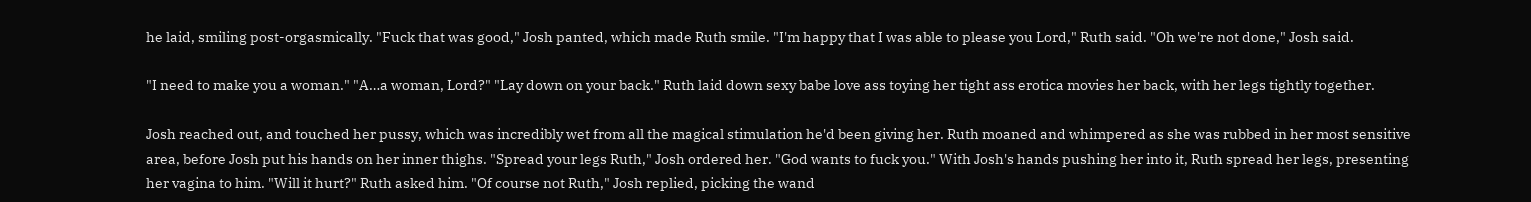he laid, smiling post-orgasmically. "Fuck that was good," Josh panted, which made Ruth smile. "I'm happy that I was able to please you Lord," Ruth said. "Oh we're not done," Josh said.

"I need to make you a woman." "A…a woman, Lord?" "Lay down on your back." Ruth laid down sexy babe love ass toying her tight ass erotica movies her back, with her legs tightly together.

Josh reached out, and touched her pussy, which was incredibly wet from all the magical stimulation he'd been giving her. Ruth moaned and whimpered as she was rubbed in her most sensitive area, before Josh put his hands on her inner thighs. "Spread your legs Ruth," Josh ordered her. "God wants to fuck you." With Josh's hands pushing her into it, Ruth spread her legs, presenting her vagina to him. "Will it hurt?" Ruth asked him. "Of course not Ruth," Josh replied, picking the wand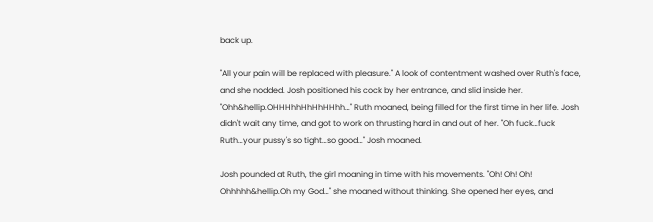back up.

"All your pain will be replaced with pleasure." A look of contentment washed over Ruth's face, and she nodded. Josh positioned his cock by her entrance, and slid inside her. "Ohh&hellip.OHHHhhHhHhHHhh…" Ruth moaned, being filled for the first time in her life. Josh didn't wait any time, and got to work on thrusting hard in and out of her. "Oh fuck…fuck Ruth…your pussy's so tight…so good…" Josh moaned.

Josh pounded at Ruth, the girl moaning in time with his movements. "Oh! Oh! Oh! Ohhhhh&hellip.Oh my God…" she moaned without thinking. She opened her eyes, and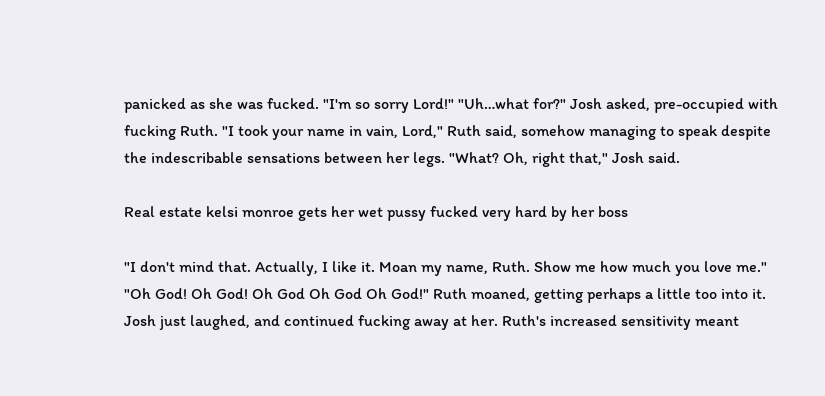panicked as she was fucked. "I'm so sorry Lord!" "Uh…what for?" Josh asked, pre-occupied with fucking Ruth. "I took your name in vain, Lord," Ruth said, somehow managing to speak despite the indescribable sensations between her legs. "What? Oh, right that," Josh said.

Real estate kelsi monroe gets her wet pussy fucked very hard by her boss

"I don't mind that. Actually, I like it. Moan my name, Ruth. Show me how much you love me." "Oh God! Oh God! Oh God Oh God Oh God!" Ruth moaned, getting perhaps a little too into it. Josh just laughed, and continued fucking away at her. Ruth's increased sensitivity meant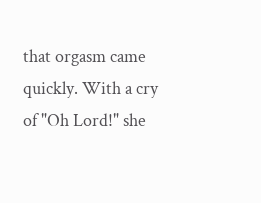that orgasm came quickly. With a cry of "Oh Lord!" she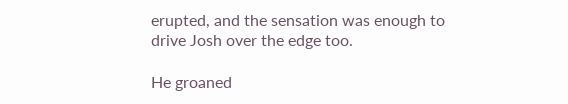erupted, and the sensation was enough to drive Josh over the edge too.

He groaned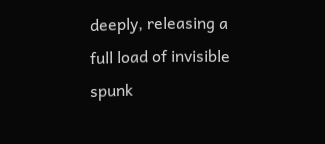deeply, releasing a full load of invisible spunk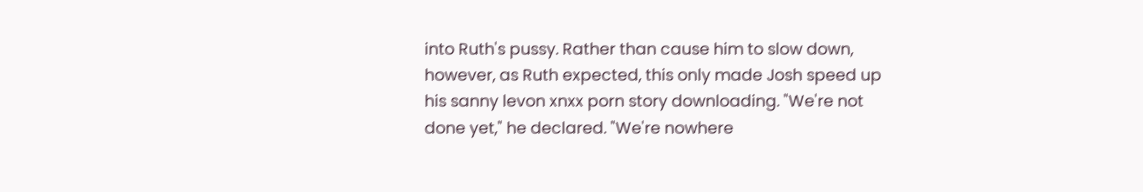into Ruth's pussy. Rather than cause him to slow down, however, as Ruth expected, this only made Josh speed up his sanny levon xnxx porn story downloading. "We're not done yet," he declared. "We're nowhere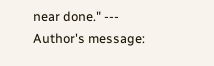near done." --- Author's message: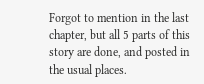Forgot to mention in the last chapter, but all 5 parts of this story are done, and posted in the usual places.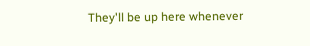They'll be up here whenever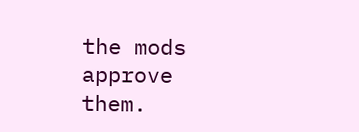the mods approve them.